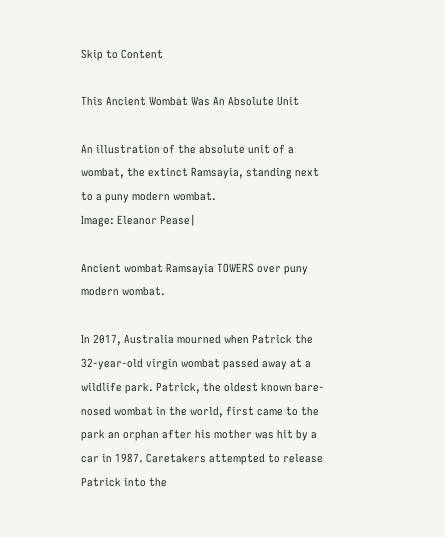Skip to Content

This Ancient Wombat Was An Absolute Unit

An illustration of the absolute unit of a wombat, the extinct Ramsayia, standing next to a puny modern wombat.
Image: Eleanor Pease|

Ancient wombat Ramsayia TOWERS over puny modern wombat.

In 2017, Australia mourned when Patrick the 32-year-old virgin wombat passed away at a wildlife park. Patrick, the oldest known bare-nosed wombat in the world, first came to the park an orphan after his mother was hit by a car in 1987. Caretakers attempted to release Patrick into the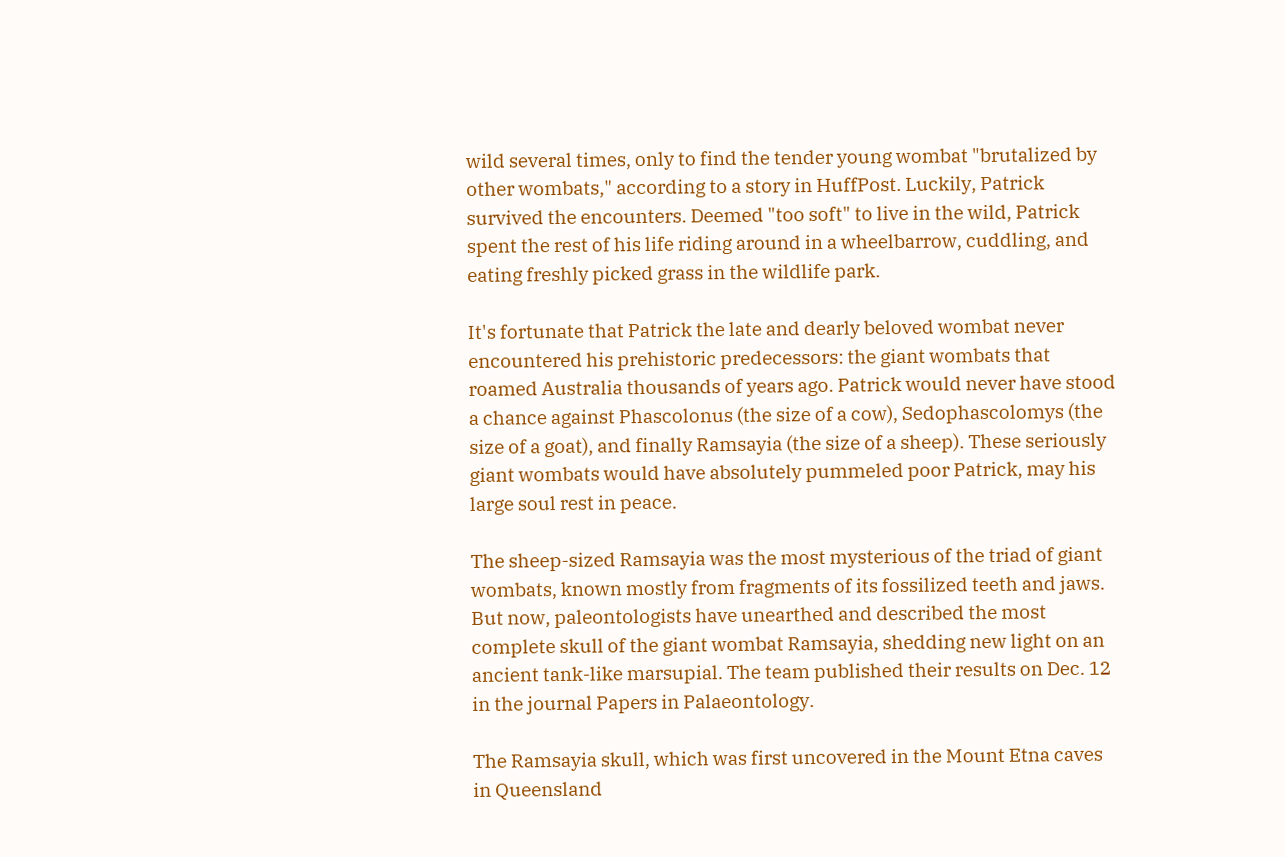wild several times, only to find the tender young wombat "brutalized by other wombats," according to a story in HuffPost. Luckily, Patrick survived the encounters. Deemed "too soft" to live in the wild, Patrick spent the rest of his life riding around in a wheelbarrow, cuddling, and eating freshly picked grass in the wildlife park.

It's fortunate that Patrick the late and dearly beloved wombat never encountered his prehistoric predecessors: the giant wombats that roamed Australia thousands of years ago. Patrick would never have stood a chance against Phascolonus (the size of a cow), Sedophascolomys (the size of a goat), and finally Ramsayia (the size of a sheep). These seriously giant wombats would have absolutely pummeled poor Patrick, may his large soul rest in peace.

The sheep-sized Ramsayia was the most mysterious of the triad of giant wombats, known mostly from fragments of its fossilized teeth and jaws. But now, paleontologists have unearthed and described the most complete skull of the giant wombat Ramsayia, shedding new light on an ancient tank-like marsupial. The team published their results on Dec. 12 in the journal Papers in Palaeontology.

The Ramsayia skull, which was first uncovered in the Mount Etna caves in Queensland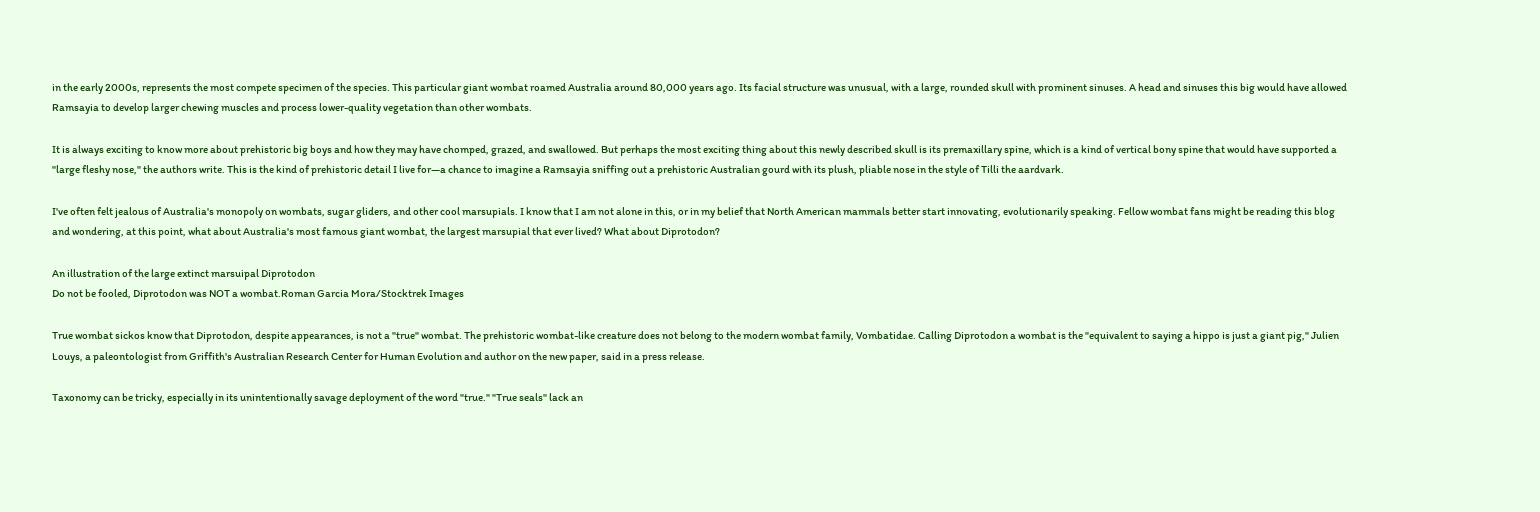in the early 2000s, represents the most compete specimen of the species. This particular giant wombat roamed Australia around 80,000 years ago. Its facial structure was unusual, with a large, rounded skull with prominent sinuses. A head and sinuses this big would have allowed Ramsayia to develop larger chewing muscles and process lower-quality vegetation than other wombats.

It is always exciting to know more about prehistoric big boys and how they may have chomped, grazed, and swallowed. But perhaps the most exciting thing about this newly described skull is its premaxillary spine, which is a kind of vertical bony spine that would have supported a "large fleshy nose," the authors write. This is the kind of prehistoric detail I live for—a chance to imagine a Ramsayia sniffing out a prehistoric Australian gourd with its plush, pliable nose in the style of Tilli the aardvark.

I've often felt jealous of Australia's monopoly on wombats, sugar gliders, and other cool marsupials. I know that I am not alone in this, or in my belief that North American mammals better start innovating, evolutionarily speaking. Fellow wombat fans might be reading this blog and wondering, at this point, what about Australia's most famous giant wombat, the largest marsupial that ever lived? What about Diprotodon?

An illustration of the large extinct marsuipal Diprotodon
Do not be fooled, Diprotodon was NOT a wombat.Roman Garcia Mora/Stocktrek Images

True wombat sickos know that Diprotodon, despite appearances, is not a "true" wombat. The prehistoric wombat-like creature does not belong to the modern wombat family, Vombatidae. Calling Diprotodon a wombat is the "equivalent to saying a hippo is just a giant pig," Julien Louys, a paleontologist from Griffith's Australian Research Center for Human Evolution and author on the new paper, said in a press release.

Taxonomy can be tricky, especially in its unintentionally savage deployment of the word "true." "True seals" lack an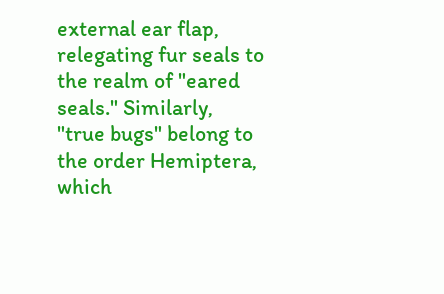external ear flap, relegating fur seals to the realm of "eared seals." Similarly, "true bugs" belong to the order Hemiptera, which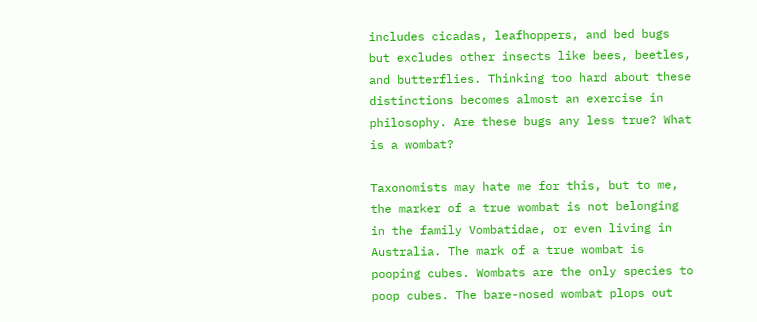includes cicadas, leafhoppers, and bed bugs but excludes other insects like bees, beetles, and butterflies. Thinking too hard about these distinctions becomes almost an exercise in philosophy. Are these bugs any less true? What is a wombat?

Taxonomists may hate me for this, but to me, the marker of a true wombat is not belonging in the family Vombatidae, or even living in Australia. The mark of a true wombat is pooping cubes. Wombats are the only species to poop cubes. The bare-nosed wombat plops out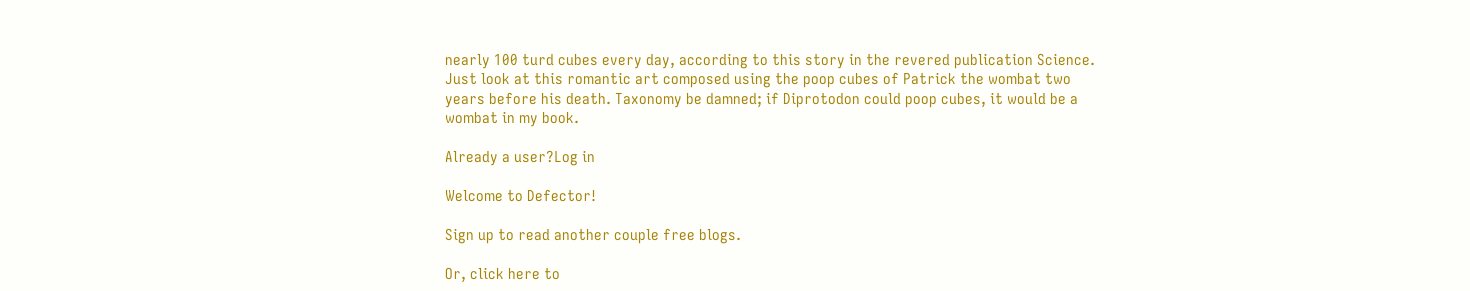nearly 100 turd cubes every day, according to this story in the revered publication Science. Just look at this romantic art composed using the poop cubes of Patrick the wombat two years before his death. Taxonomy be damned; if Diprotodon could poop cubes, it would be a wombat in my book.

Already a user?Log in

Welcome to Defector!

Sign up to read another couple free blogs.

Or, click here to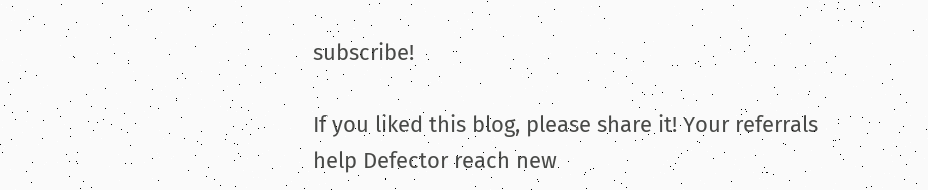subscribe!

If you liked this blog, please share it! Your referrals help Defector reach new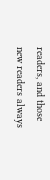readers, and those new readers always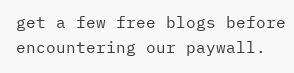get a few free blogs before encountering our paywall.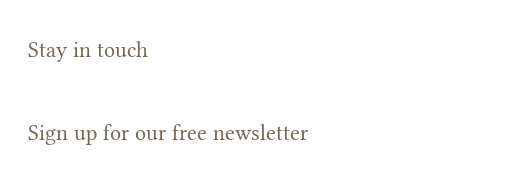Stay in touch

Sign up for our free newsletter